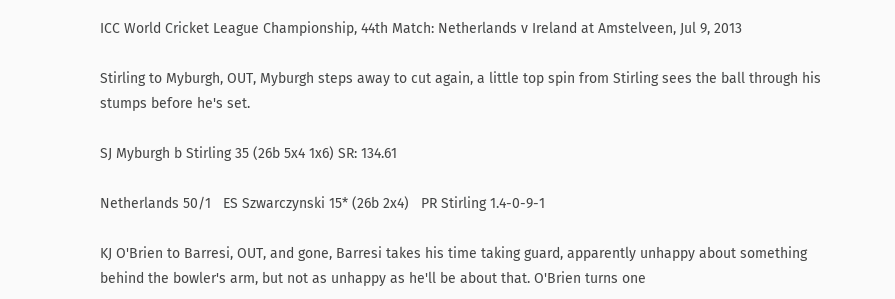ICC World Cricket League Championship, 44th Match: Netherlands v Ireland at Amstelveen, Jul 9, 2013

Stirling to Myburgh, OUT, Myburgh steps away to cut again, a little top spin from Stirling sees the ball through his stumps before he's set.

SJ Myburgh b Stirling 35 (26b 5x4 1x6) SR: 134.61

Netherlands 50/1   ES Szwarczynski 15* (26b 2x4)   PR Stirling 1.4-0-9-1

KJ O'Brien to Barresi, OUT, and gone, Barresi takes his time taking guard, apparently unhappy about something behind the bowler's arm, but not as unhappy as he'll be about that. O'Brien turns one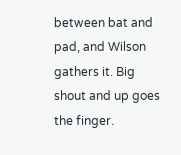between bat and pad, and Wilson gathers it. Big shout and up goes the finger.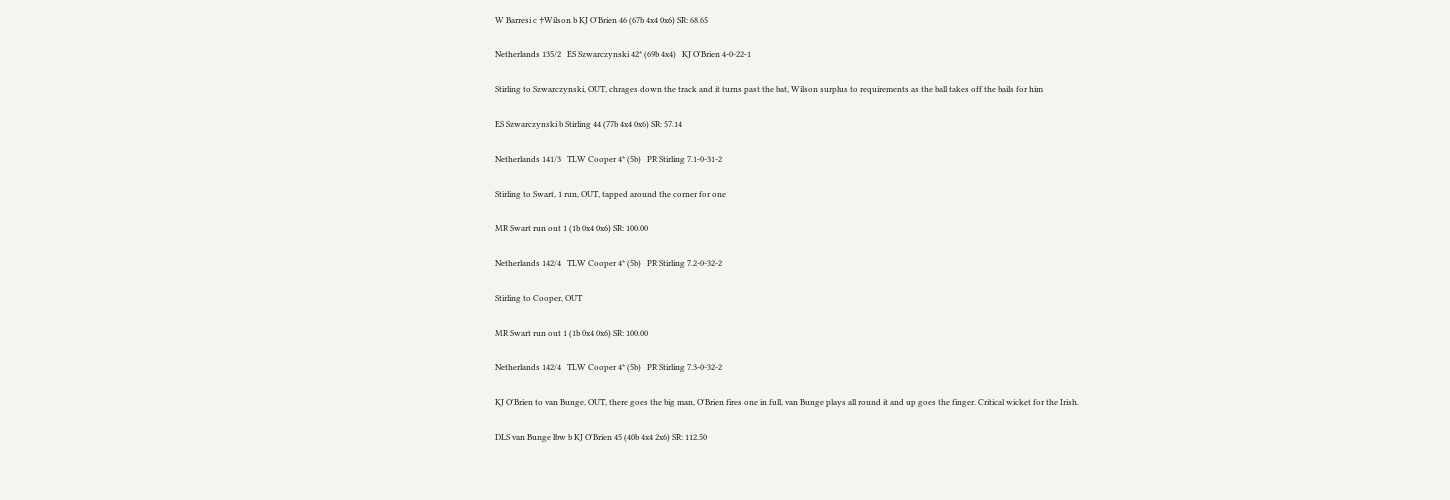W Barresi c †Wilson b KJ O'Brien 46 (67b 4x4 0x6) SR: 68.65

Netherlands 135/2   ES Szwarczynski 42* (69b 4x4)   KJ O'Brien 4-0-22-1

Stirling to Szwarczynski, OUT, chrages down the track and it turns past the bat, Wilson surplus to requirements as the ball takes off the bails for him

ES Szwarczynski b Stirling 44 (77b 4x4 0x6) SR: 57.14

Netherlands 141/3   TLW Cooper 4* (5b)   PR Stirling 7.1-0-31-2

Stirling to Swart, 1 run, OUT, tapped around the corner for one

MR Swart run out 1 (1b 0x4 0x6) SR: 100.00

Netherlands 142/4   TLW Cooper 4* (5b)   PR Stirling 7.2-0-32-2

Stirling to Cooper, OUT

MR Swart run out 1 (1b 0x4 0x6) SR: 100.00

Netherlands 142/4   TLW Cooper 4* (5b)   PR Stirling 7.3-0-32-2

KJ O'Brien to van Bunge, OUT, there goes the big man, O'Brien fires one in full, van Bunge plays all round it and up goes the finger. Critical wicket for the Irish.

DLS van Bunge lbw b KJ O'Brien 45 (40b 4x4 2x6) SR: 112.50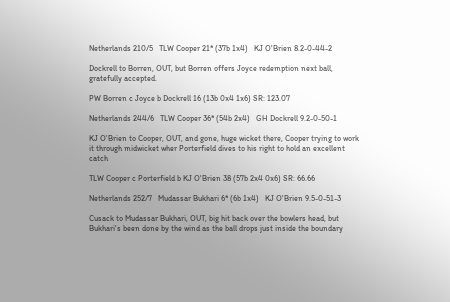Netherlands 210/5   TLW Cooper 21* (37b 1x4)   KJ O'Brien 8.2-0-44-2

Dockrell to Borren, OUT, but Borren offers Joyce redemption next ball, gratefully accepted.

PW Borren c Joyce b Dockrell 16 (13b 0x4 1x6) SR: 123.07

Netherlands 244/6   TLW Cooper 36* (54b 2x4)   GH Dockrell 9.2-0-50-1

KJ O'Brien to Cooper, OUT, and gone, huge wicket there, Cooper trying to work it through midwicket wher Porterfield dives to his right to hold an excellent catch

TLW Cooper c Porterfield b KJ O'Brien 38 (57b 2x4 0x6) SR: 66.66

Netherlands 252/7   Mudassar Bukhari 6* (6b 1x4)   KJ O'Brien 9.5-0-51-3

Cusack to Mudassar Bukhari, OUT, big hit back over the bowlers head, but Bukhari's been done by the wind as the ball drops just inside the boundary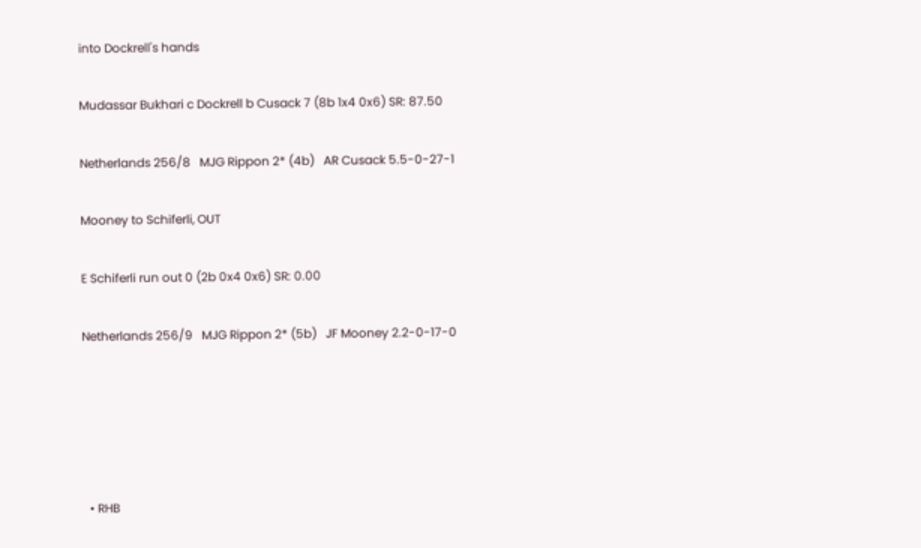into Dockrell's hands

Mudassar Bukhari c Dockrell b Cusack 7 (8b 1x4 0x6) SR: 87.50

Netherlands 256/8   MJG Rippon 2* (4b)   AR Cusack 5.5-0-27-1

Mooney to Schiferli, OUT

E Schiferli run out 0 (2b 0x4 0x6) SR: 0.00

Netherlands 256/9   MJG Rippon 2* (5b)   JF Mooney 2.2-0-17-0





  • RHB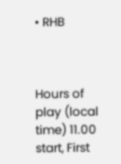• RHB



Hours of play (local time) 11.00 start, First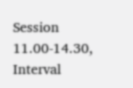Session 11.00-14.30, Interval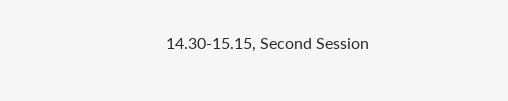14.30-15.15, Second Session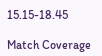15.15-18.45

Match Coverage